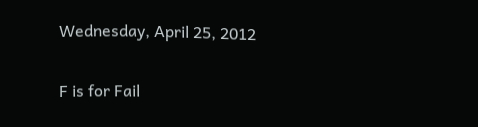Wednesday, April 25, 2012

F is for Fail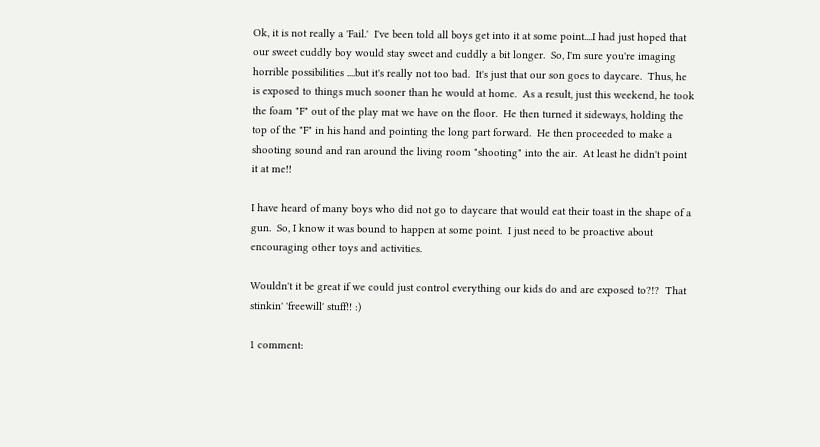Ok, it is not really a 'Fail.'  I've been told all boys get into it at some point....I had just hoped that our sweet cuddly boy would stay sweet and cuddly a bit longer.  So, I'm sure you're imaging horrible possibilities ....but it's really not too bad.  It's just that our son goes to daycare.  Thus, he is exposed to things much sooner than he would at home.  As a result, just this weekend, he took the foam "F" out of the play mat we have on the floor.  He then turned it sideways, holding the top of the "F" in his hand and pointing the long part forward.  He then proceeded to make a shooting sound and ran around the living room "shooting" into the air.  At least he didn't point it at me!!

I have heard of many boys who did not go to daycare that would eat their toast in the shape of a gun.  So, I know it was bound to happen at some point.  I just need to be proactive about encouraging other toys and activities.

Wouldn't it be great if we could just control everything our kids do and are exposed to?!?  That stinkin' 'freewill' stuff!! :)

1 comment: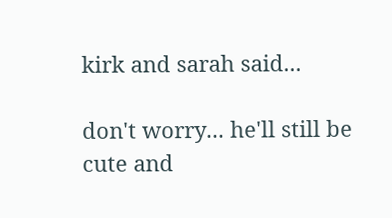kirk and sarah said...

don't worry... he'll still be cute and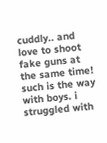cuddly.. and love to shoot fake guns at the same time! such is the way with boys. i struggled with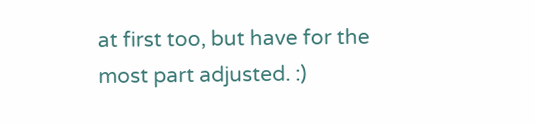at first too, but have for the most part adjusted. :)